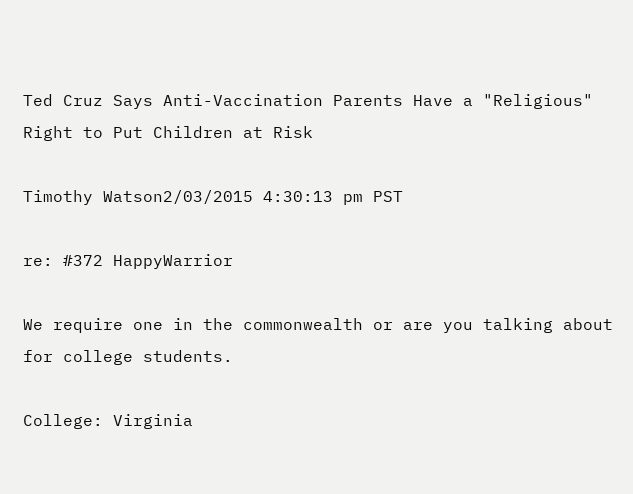Ted Cruz Says Anti-Vaccination Parents Have a "Religious" Right to Put Children at Risk

Timothy Watson2/03/2015 4:30:13 pm PST

re: #372 HappyWarrior

We require one in the commonwealth or are you talking about for college students.

College: Virginia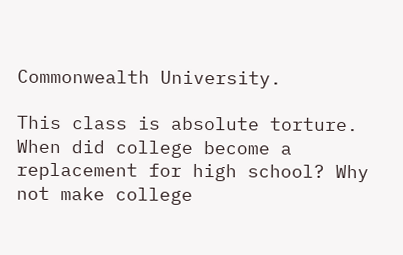Commonwealth University.

This class is absolute torture. When did college become a replacement for high school? Why not make college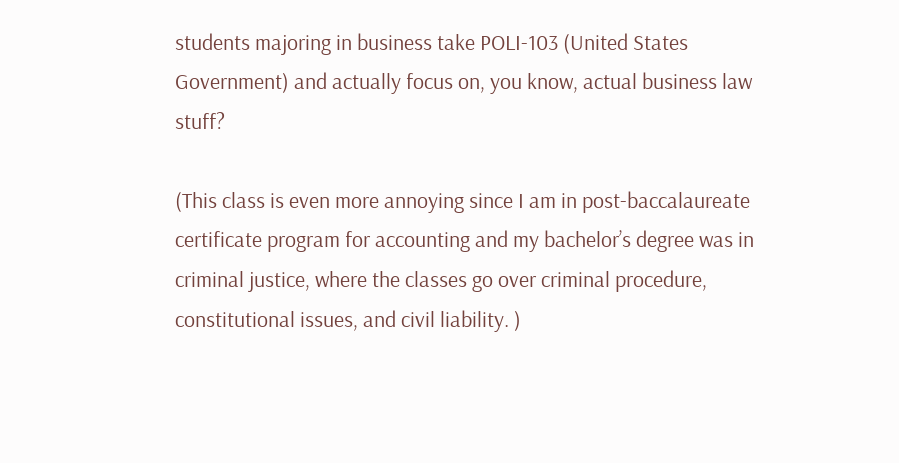students majoring in business take POLI-103 (United States Government) and actually focus on, you know, actual business law stuff?

(This class is even more annoying since I am in post-baccalaureate certificate program for accounting and my bachelor’s degree was in criminal justice, where the classes go over criminal procedure, constitutional issues, and civil liability. )